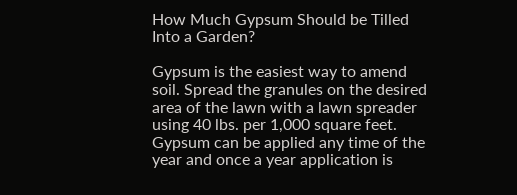How Much Gypsum Should be Tilled Into a Garden?

Gypsum is the easiest way to amend soil. Spread the granules on the desired area of the lawn with a lawn spreader using 40 lbs. per 1,000 square feet. Gypsum can be applied any time of the year and once a year application is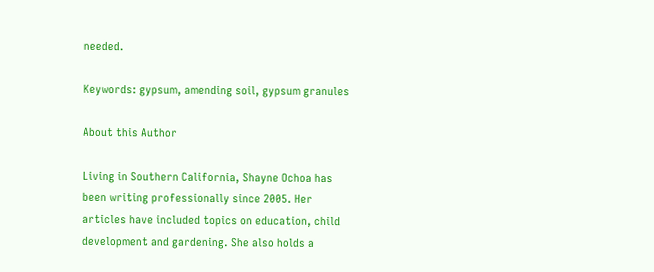needed.

Keywords: gypsum, amending soil, gypsum granules

About this Author

Living in Southern California, Shayne Ochoa has been writing professionally since 2005. Her articles have included topics on education, child development and gardening. She also holds a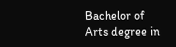Bachelor of Arts degree in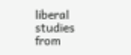liberal studies from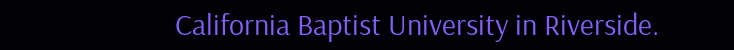California Baptist University in Riverside.